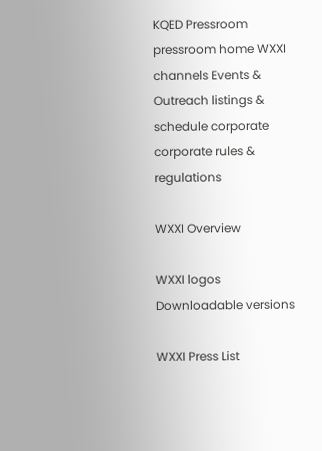KQED Pressroom
pressroom home WXXI channels Events & Outreach listings & schedule corporate corporate rules & regulations

WXXI Overview

WXXI logos
Downloadable versions

WXXI Press List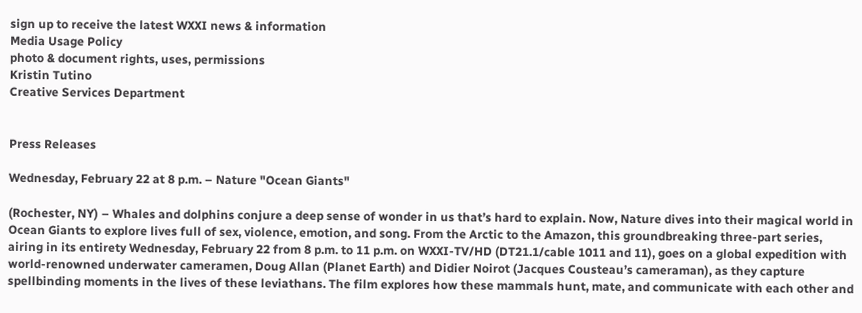sign up to receive the latest WXXI news & information
Media Usage Policy
photo & document rights, uses, permissions
Kristin Tutino
Creative Services Department


Press Releases

Wednesday, February 22 at 8 p.m. – Nature "Ocean Giants"

(Rochester, NY) – Whales and dolphins conjure a deep sense of wonder in us that’s hard to explain. Now, Nature dives into their magical world in Ocean Giants to explore lives full of sex, violence, emotion, and song. From the Arctic to the Amazon, this groundbreaking three-part series, airing in its entirety Wednesday, February 22 from 8 p.m. to 11 p.m. on WXXI-TV/HD (DT21.1/cable 1011 and 11), goes on a global expedition with world-renowned underwater cameramen, Doug Allan (Planet Earth) and Didier Noirot (Jacques Cousteau’s cameraman), as they capture spellbinding moments in the lives of these leviathans. The film explores how these mammals hunt, mate, and communicate with each other and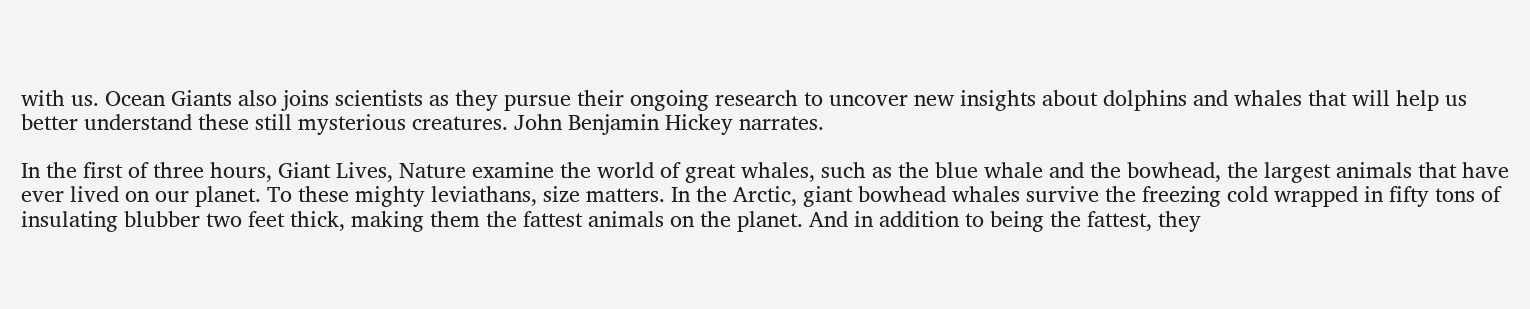with us. Ocean Giants also joins scientists as they pursue their ongoing research to uncover new insights about dolphins and whales that will help us better understand these still mysterious creatures. John Benjamin Hickey narrates.

In the first of three hours, Giant Lives, Nature examine the world of great whales, such as the blue whale and the bowhead, the largest animals that have ever lived on our planet. To these mighty leviathans, size matters. In the Arctic, giant bowhead whales survive the freezing cold wrapped in fifty tons of insulating blubber two feet thick, making them the fattest animals on the planet. And in addition to being the fattest, they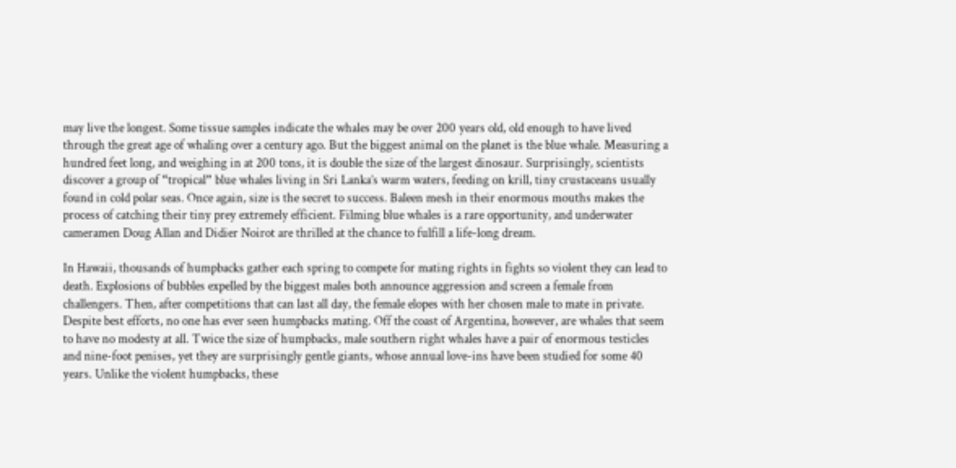may live the longest. Some tissue samples indicate the whales may be over 200 years old, old enough to have lived through the great age of whaling over a century ago. But the biggest animal on the planet is the blue whale. Measuring a hundred feet long, and weighing in at 200 tons, it is double the size of the largest dinosaur. Surprisingly, scientists discover a group of “tropical” blue whales living in Sri Lanka’s warm waters, feeding on krill, tiny crustaceans usually found in cold polar seas. Once again, size is the secret to success. Baleen mesh in their enormous mouths makes the process of catching their tiny prey extremely efficient. Filming blue whales is a rare opportunity, and underwater cameramen Doug Allan and Didier Noirot are thrilled at the chance to fulfill a life-long dream.

In Hawaii, thousands of humpbacks gather each spring to compete for mating rights in fights so violent they can lead to death. Explosions of bubbles expelled by the biggest males both announce aggression and screen a female from challengers. Then, after competitions that can last all day, the female elopes with her chosen male to mate in private. Despite best efforts, no one has ever seen humpbacks mating. Off the coast of Argentina, however, are whales that seem to have no modesty at all. Twice the size of humpbacks, male southern right whales have a pair of enormous testicles and nine-foot penises, yet they are surprisingly gentle giants, whose annual love-ins have been studied for some 40 years. Unlike the violent humpbacks, these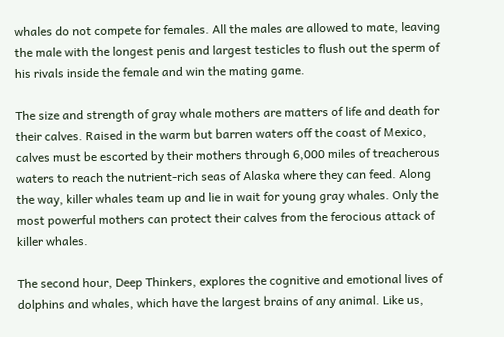whales do not compete for females. All the males are allowed to mate, leaving the male with the longest penis and largest testicles to flush out the sperm of his rivals inside the female and win the mating game.

The size and strength of gray whale mothers are matters of life and death for their calves. Raised in the warm but barren waters off the coast of Mexico, calves must be escorted by their mothers through 6,000 miles of treacherous waters to reach the nutrient-rich seas of Alaska where they can feed. Along the way, killer whales team up and lie in wait for young gray whales. Only the most powerful mothers can protect their calves from the ferocious attack of killer whales.

The second hour, Deep Thinkers, explores the cognitive and emotional lives of dolphins and whales, which have the largest brains of any animal. Like us,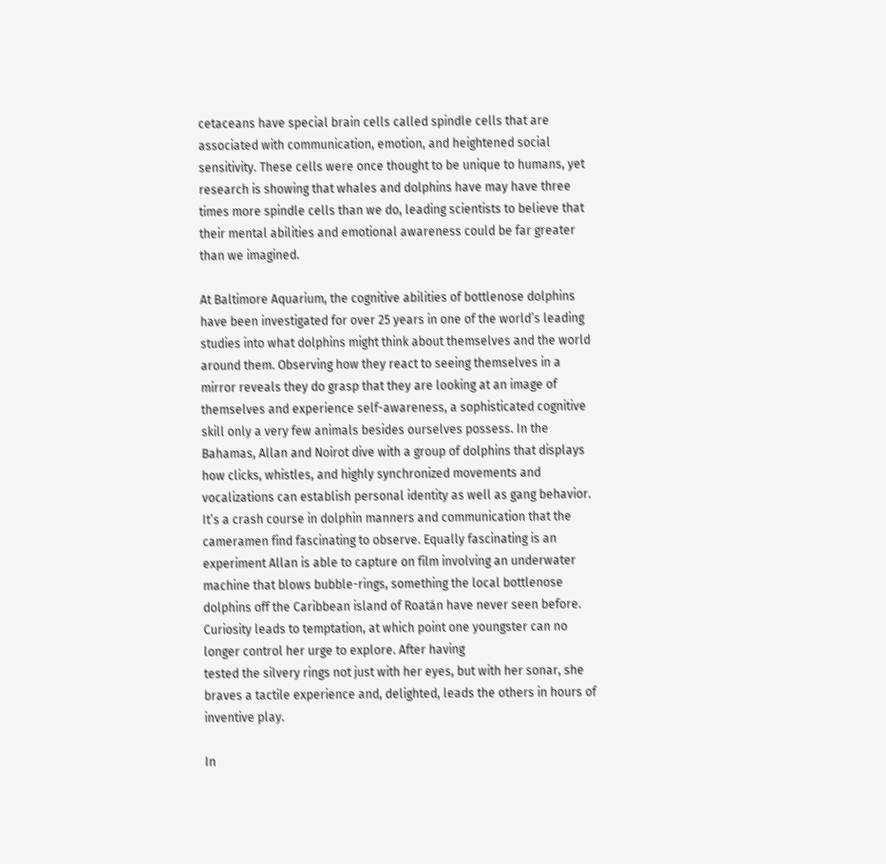cetaceans have special brain cells called spindle cells that are associated with communication, emotion, and heightened social sensitivity. These cells were once thought to be unique to humans, yet research is showing that whales and dolphins have may have three times more spindle cells than we do, leading scientists to believe that their mental abilities and emotional awareness could be far greater than we imagined.

At Baltimore Aquarium, the cognitive abilities of bottlenose dolphins have been investigated for over 25 years in one of the world’s leading studies into what dolphins might think about themselves and the world around them. Observing how they react to seeing themselves in a mirror reveals they do grasp that they are looking at an image of themselves and experience self-awareness, a sophisticated cognitive skill only a very few animals besides ourselves possess. In the Bahamas, Allan and Noirot dive with a group of dolphins that displays how clicks, whistles, and highly synchronized movements and vocalizations can establish personal identity as well as gang behavior. It’s a crash course in dolphin manners and communication that the
cameramen find fascinating to observe. Equally fascinating is an experiment Allan is able to capture on film involving an underwater machine that blows bubble-rings, something the local bottlenose dolphins off the Caribbean island of Roatán have never seen before. Curiosity leads to temptation, at which point one youngster can no longer control her urge to explore. After having
tested the silvery rings not just with her eyes, but with her sonar, she braves a tactile experience and, delighted, leads the others in hours of inventive play.

In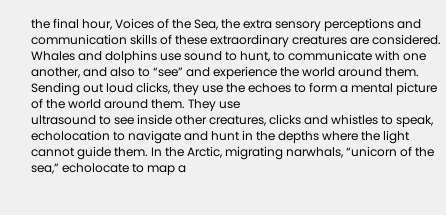the final hour, Voices of the Sea, the extra sensory perceptions and communication skills of these extraordinary creatures are considered. Whales and dolphins use sound to hunt, to communicate with one another, and also to “see” and experience the world around them. Sending out loud clicks, they use the echoes to form a mental picture of the world around them. They use
ultrasound to see inside other creatures, clicks and whistles to speak, echolocation to navigate and hunt in the depths where the light cannot guide them. In the Arctic, migrating narwhals, “unicorn of the sea,” echolocate to map a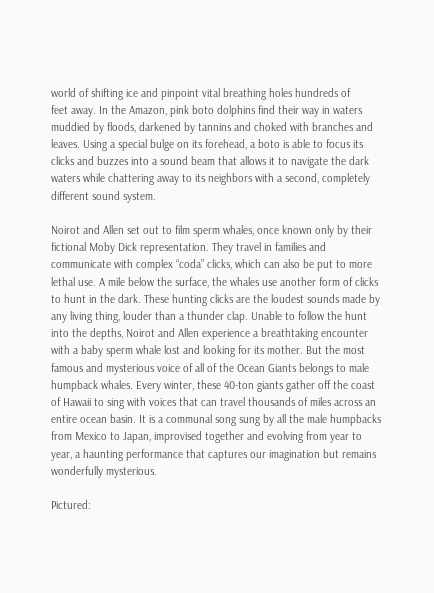world of shifting ice and pinpoint vital breathing holes hundreds of
feet away. In the Amazon, pink boto dolphins find their way in waters muddied by floods, darkened by tannins and choked with branches and leaves. Using a special bulge on its forehead, a boto is able to focus its clicks and buzzes into a sound beam that allows it to navigate the dark waters while chattering away to its neighbors with a second, completely different sound system.

Noirot and Allen set out to film sperm whales, once known only by their fictional Moby Dick representation. They travel in families and communicate with complex “coda” clicks, which can also be put to more lethal use. A mile below the surface, the whales use another form of clicks to hunt in the dark. These hunting clicks are the loudest sounds made by any living thing, louder than a thunder clap. Unable to follow the hunt into the depths, Noirot and Allen experience a breathtaking encounter with a baby sperm whale lost and looking for its mother. But the most famous and mysterious voice of all of the Ocean Giants belongs to male humpback whales. Every winter, these 40-ton giants gather off the coast of Hawaii to sing with voices that can travel thousands of miles across an entire ocean basin. It is a communal song sung by all the male humpbacks from Mexico to Japan, improvised together and evolving from year to year, a haunting performance that captures our imagination but remains wonderfully mysterious.

Pictured: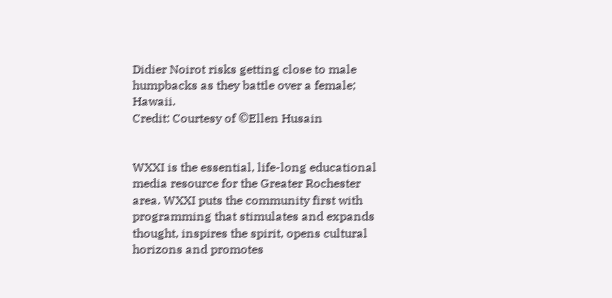Didier Noirot risks getting close to male humpbacks as they battle over a female; Hawaii.
Credit: Courtesy of ©Ellen Husain


WXXI is the essential, life-long educational media resource for the Greater Rochester area. WXXI puts the community first with programming that stimulates and expands thought, inspires the spirit, opens cultural horizons and promotes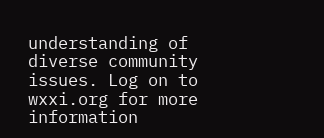understanding of diverse community issues. Log on to wxxi.org for more information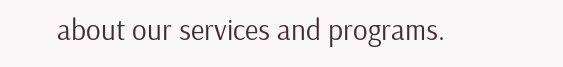about our services and programs.